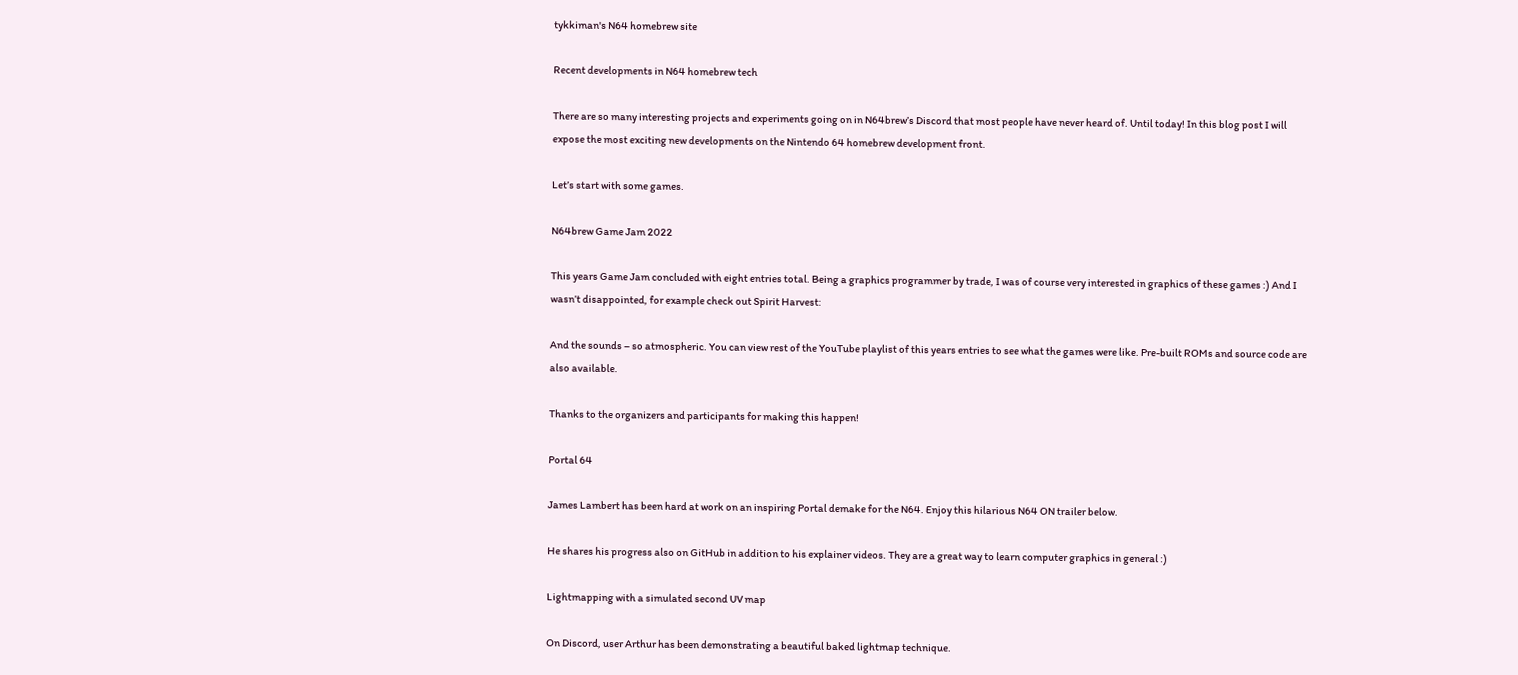tykkiman's N64 homebrew site

Recent developments in N64 homebrew tech

There are so many interesting projects and experiments going on in N64brew’s Discord that most people have never heard of. Until today! In this blog post I will expose the most exciting new developments on the Nintendo 64 homebrew development front.

Let’s start with some games.

N64brew Game Jam 2022

This years Game Jam concluded with eight entries total. Being a graphics programmer by trade, I was of course very interested in graphics of these games :) And I wasn’t disappointed, for example check out Spirit Harvest:

And the sounds – so atmospheric. You can view rest of the YouTube playlist of this years entries to see what the games were like. Pre-built ROMs and source code are also available.

Thanks to the organizers and participants for making this happen!

Portal 64

James Lambert has been hard at work on an inspiring Portal demake for the N64. Enjoy this hilarious N64 ON trailer below.

He shares his progress also on GitHub in addition to his explainer videos. They are a great way to learn computer graphics in general :)

Lightmapping with a simulated second UV map

On Discord, user Arthur has been demonstrating a beautiful baked lightmap technique.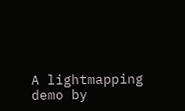A lightmapping demo by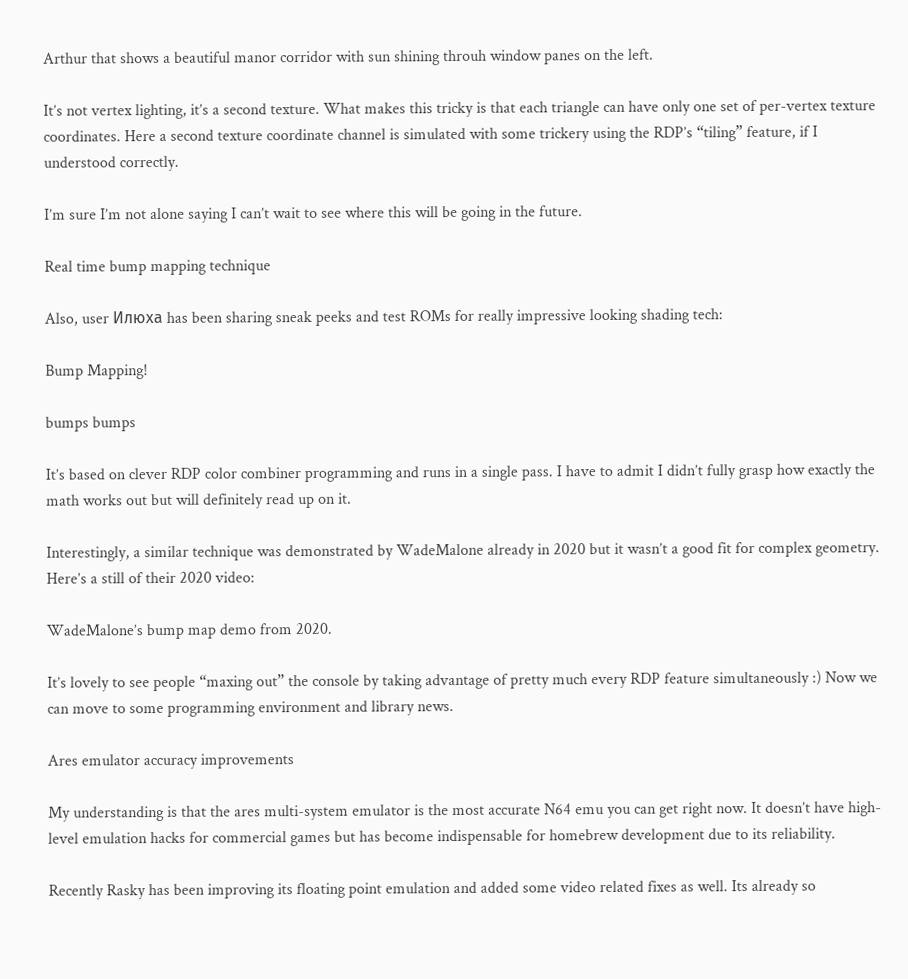Arthur that shows a beautiful manor corridor with sun shining throuh window panes on the left.

It’s not vertex lighting, it’s a second texture. What makes this tricky is that each triangle can have only one set of per-vertex texture coordinates. Here a second texture coordinate channel is simulated with some trickery using the RDP’s “tiling” feature, if I understood correctly.

I’m sure I’m not alone saying I can’t wait to see where this will be going in the future.

Real time bump mapping technique

Also, user Илюха has been sharing sneak peeks and test ROMs for really impressive looking shading tech:

Bump Mapping!

bumps bumps

It’s based on clever RDP color combiner programming and runs in a single pass. I have to admit I didn’t fully grasp how exactly the math works out but will definitely read up on it.

Interestingly, a similar technique was demonstrated by WadeMalone already in 2020 but it wasn’t a good fit for complex geometry. Here’s a still of their 2020 video:

WadeMalone’s bump map demo from 2020.

It’s lovely to see people “maxing out” the console by taking advantage of pretty much every RDP feature simultaneously :) Now we can move to some programming environment and library news.

Ares emulator accuracy improvements

My understanding is that the ares multi-system emulator is the most accurate N64 emu you can get right now. It doesn’t have high-level emulation hacks for commercial games but has become indispensable for homebrew development due to its reliability.

Recently Rasky has been improving its floating point emulation and added some video related fixes as well. Its already so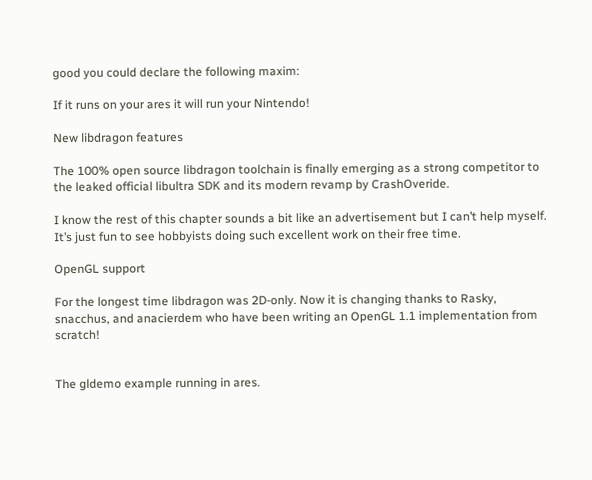good you could declare the following maxim:

If it runs on your ares it will run your Nintendo!

New libdragon features

The 100% open source libdragon toolchain is finally emerging as a strong competitor to the leaked official libultra SDK and its modern revamp by CrashOveride.

I know the rest of this chapter sounds a bit like an advertisement but I can’t help myself. It’s just fun to see hobbyists doing such excellent work on their free time.

OpenGL support

For the longest time libdragon was 2D-only. Now it is changing thanks to Rasky, snacchus, and anacierdem who have been writing an OpenGL 1.1 implementation from scratch!


The gldemo example running in ares.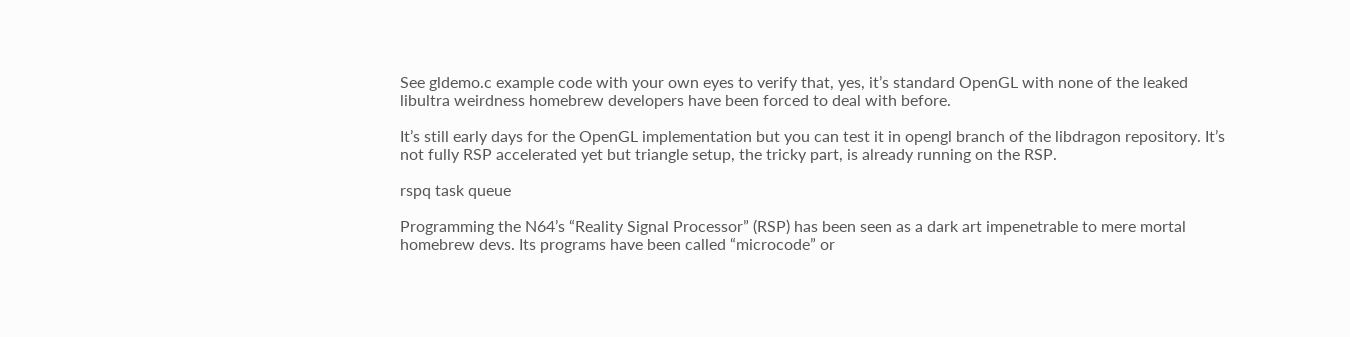See gldemo.c example code with your own eyes to verify that, yes, it’s standard OpenGL with none of the leaked libultra weirdness homebrew developers have been forced to deal with before.

It’s still early days for the OpenGL implementation but you can test it in opengl branch of the libdragon repository. It’s not fully RSP accelerated yet but triangle setup, the tricky part, is already running on the RSP.

rspq task queue

Programming the N64’s “Reality Signal Processor” (RSP) has been seen as a dark art impenetrable to mere mortal homebrew devs. Its programs have been called “microcode” or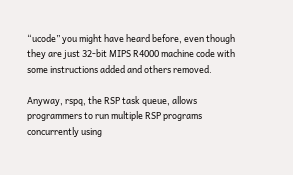“ucode” you might have heard before, even though they are just 32-bit MIPS R4000 machine code with some instructions added and others removed.

Anyway, rspq, the RSP task queue, allows programmers to run multiple RSP programs concurrently using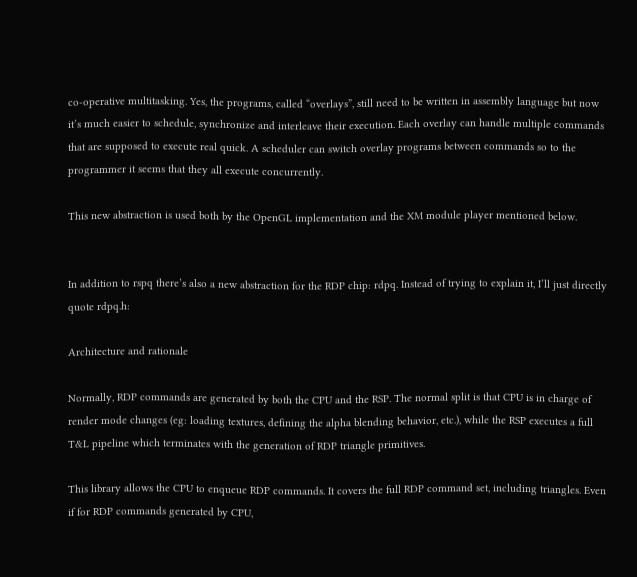co-operative multitasking. Yes, the programs, called “overlays”, still need to be written in assembly language but now it’s much easier to schedule, synchronize and interleave their execution. Each overlay can handle multiple commands that are supposed to execute real quick. A scheduler can switch overlay programs between commands so to the programmer it seems that they all execute concurrently.

This new abstraction is used both by the OpenGL implementation and the XM module player mentioned below.


In addition to rspq there’s also a new abstraction for the RDP chip: rdpq. Instead of trying to explain it, I’ll just directly quote rdpq.h:

Architecture and rationale

Normally, RDP commands are generated by both the CPU and the RSP. The normal split is that CPU is in charge of render mode changes (eg: loading textures, defining the alpha blending behavior, etc.), while the RSP executes a full T&L pipeline which terminates with the generation of RDP triangle primitives.

This library allows the CPU to enqueue RDP commands. It covers the full RDP command set, including triangles. Even if for RDP commands generated by CPU,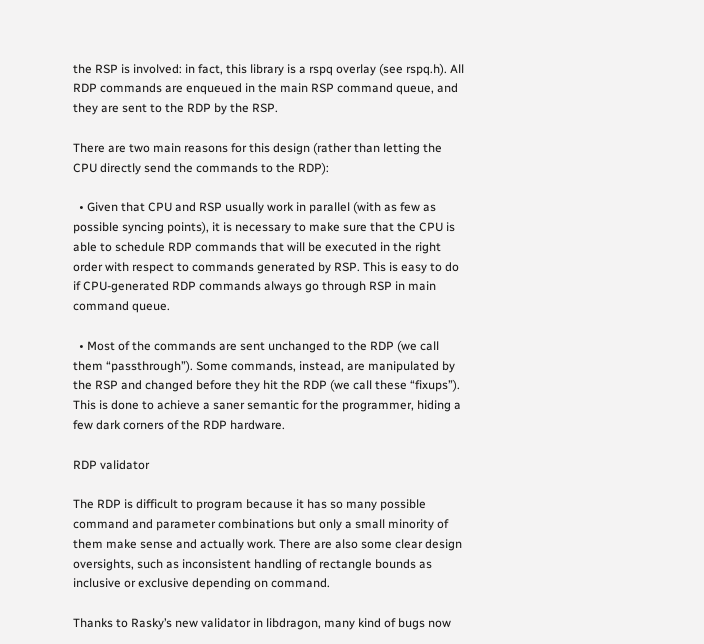the RSP is involved: in fact, this library is a rspq overlay (see rspq.h). All RDP commands are enqueued in the main RSP command queue, and they are sent to the RDP by the RSP.

There are two main reasons for this design (rather than letting the CPU directly send the commands to the RDP):

  • Given that CPU and RSP usually work in parallel (with as few as possible syncing points), it is necessary to make sure that the CPU is able to schedule RDP commands that will be executed in the right order with respect to commands generated by RSP. This is easy to do if CPU-generated RDP commands always go through RSP in main command queue.

  • Most of the commands are sent unchanged to the RDP (we call them “passthrough”). Some commands, instead, are manipulated by the RSP and changed before they hit the RDP (we call these “fixups”). This is done to achieve a saner semantic for the programmer, hiding a few dark corners of the RDP hardware.

RDP validator

The RDP is difficult to program because it has so many possible command and parameter combinations but only a small minority of them make sense and actually work. There are also some clear design oversights, such as inconsistent handling of rectangle bounds as inclusive or exclusive depending on command.

Thanks to Rasky’s new validator in libdragon, many kind of bugs now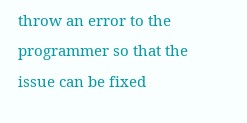throw an error to the programmer so that the issue can be fixed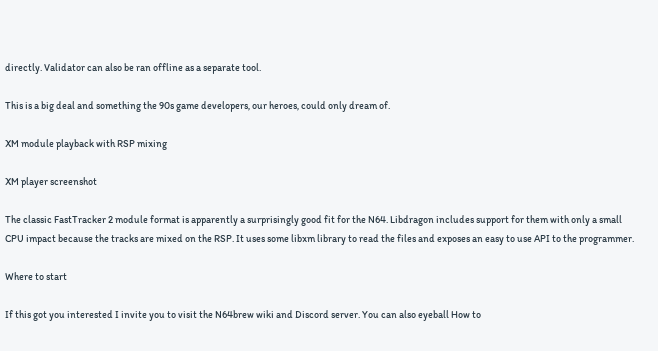directly. Validator can also be ran offline as a separate tool.

This is a big deal and something the 90s game developers, our heroes, could only dream of.

XM module playback with RSP mixing

XM player screenshot

The classic FastTracker 2 module format is apparently a surprisingly good fit for the N64. Libdragon includes support for them with only a small CPU impact because the tracks are mixed on the RSP. It uses some libxm library to read the files and exposes an easy to use API to the programmer.

Where to start

If this got you interested I invite you to visit the N64brew wiki and Discord server. You can also eyeball How to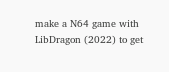make a N64 game with LibDragon (2022) to get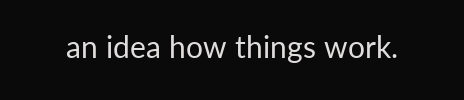an idea how things work.